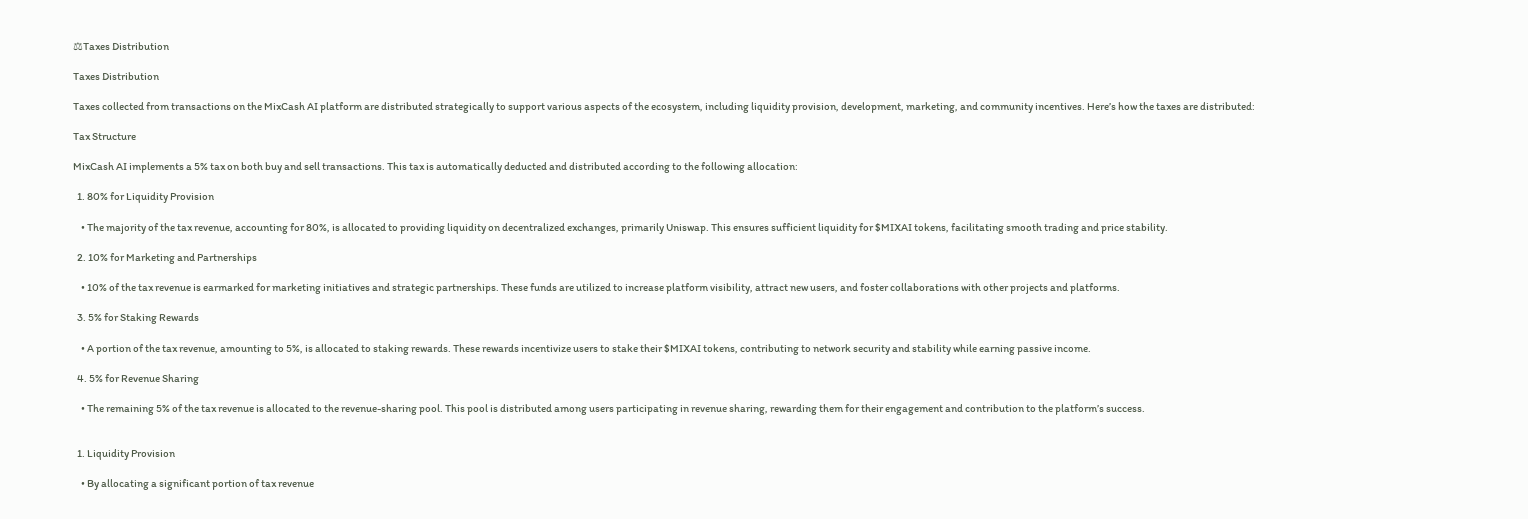⚖Taxes Distribution

Taxes Distribution

Taxes collected from transactions on the MixCash AI platform are distributed strategically to support various aspects of the ecosystem, including liquidity provision, development, marketing, and community incentives. Here’s how the taxes are distributed:

Tax Structure

MixCash AI implements a 5% tax on both buy and sell transactions. This tax is automatically deducted and distributed according to the following allocation:

  1. 80% for Liquidity Provision

    • The majority of the tax revenue, accounting for 80%, is allocated to providing liquidity on decentralized exchanges, primarily Uniswap. This ensures sufficient liquidity for $MIXAI tokens, facilitating smooth trading and price stability.

  2. 10% for Marketing and Partnerships

    • 10% of the tax revenue is earmarked for marketing initiatives and strategic partnerships. These funds are utilized to increase platform visibility, attract new users, and foster collaborations with other projects and platforms.

  3. 5% for Staking Rewards

    • A portion of the tax revenue, amounting to 5%, is allocated to staking rewards. These rewards incentivize users to stake their $MIXAI tokens, contributing to network security and stability while earning passive income.

  4. 5% for Revenue Sharing

    • The remaining 5% of the tax revenue is allocated to the revenue-sharing pool. This pool is distributed among users participating in revenue sharing, rewarding them for their engagement and contribution to the platform’s success.


  1. Liquidity Provision

    • By allocating a significant portion of tax revenue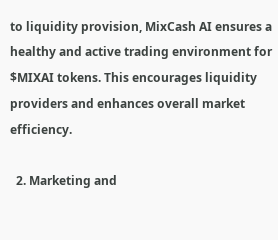to liquidity provision, MixCash AI ensures a healthy and active trading environment for $MIXAI tokens. This encourages liquidity providers and enhances overall market efficiency.

  2. Marketing and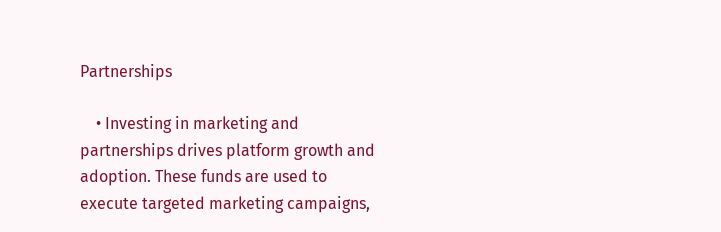Partnerships

    • Investing in marketing and partnerships drives platform growth and adoption. These funds are used to execute targeted marketing campaigns,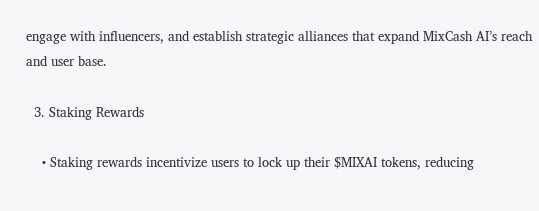engage with influencers, and establish strategic alliances that expand MixCash AI’s reach and user base.

  3. Staking Rewards

    • Staking rewards incentivize users to lock up their $MIXAI tokens, reducing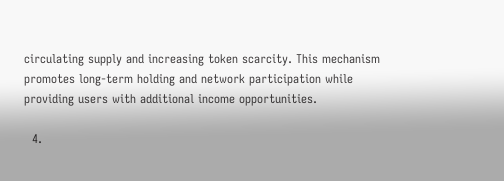circulating supply and increasing token scarcity. This mechanism promotes long-term holding and network participation while providing users with additional income opportunities.

  4.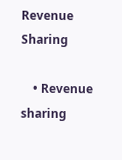Revenue Sharing

    • Revenue sharing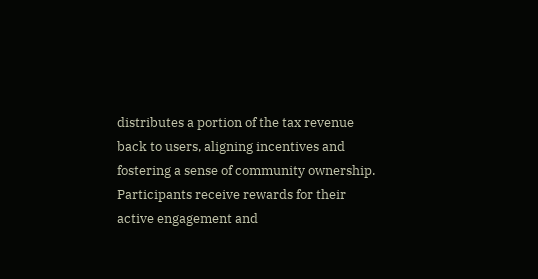distributes a portion of the tax revenue back to users, aligning incentives and fostering a sense of community ownership. Participants receive rewards for their active engagement and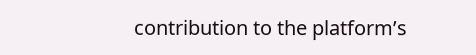contribution to the platform’s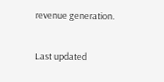revenue generation.

Last updated